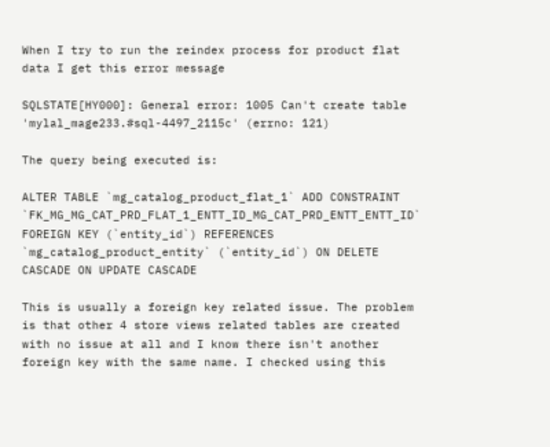When I try to run the reindex process for product flat data I get this error message

SQLSTATE[HY000]: General error: 1005 Can't create table 'mylal_mage233.#sql-4497_2115c' (errno: 121)

The query being executed is:

ALTER TABLE `mg_catalog_product_flat_1` ADD CONSTRAINT `FK_MG_MG_CAT_PRD_FLAT_1_ENTT_ID_MG_CAT_PRD_ENTT_ENTT_ID` FOREIGN KEY (`entity_id`) REFERENCES `mg_catalog_product_entity` (`entity_id`) ON DELETE CASCADE ON UPDATE CASCADE

This is usually a foreign key related issue. The problem is that other 4 store views related tables are created with no issue at all and I know there isn't another foreign key with the same name. I checked using this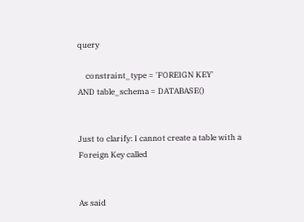query

    constraint_type = 'FOREIGN KEY'
AND table_schema = DATABASE()


Just to clarify: I cannot create a table with a Foreign Key called


As said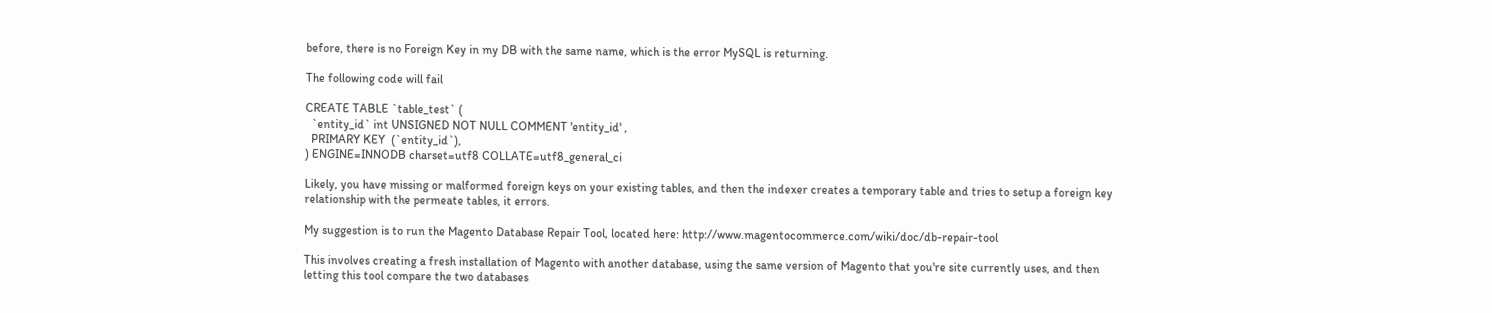before, there is no Foreign Key in my DB with the same name, which is the error MySQL is returning.

The following code will fail

CREATE TABLE `table_test` (
  `entity_id` int UNSIGNED NOT NULL COMMENT 'entity_id' ,
  PRIMARY KEY  (`entity_id`),
) ENGINE=INNODB charset=utf8 COLLATE=utf8_general_ci

Likely, you have missing or malformed foreign keys on your existing tables, and then the indexer creates a temporary table and tries to setup a foreign key relationship with the permeate tables, it errors.

My suggestion is to run the Magento Database Repair Tool, located here: http://www.magentocommerce.com/wiki/doc/db-repair-tool

This involves creating a fresh installation of Magento with another database, using the same version of Magento that you're site currently uses, and then letting this tool compare the two databases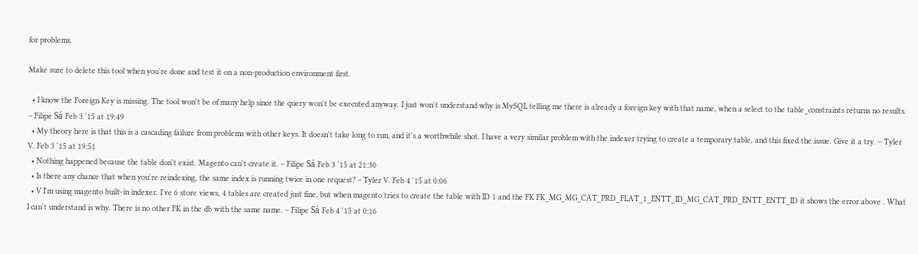for problems.

Make sure to delete this tool when you're done and test it on a non-production environment first.

  • I know the Foreign Key is missing. The tool won't be of many help since the query won't be executed anyway. I just won't understand why is MySQL telling me there is already a foreign key with that name, when a select to the table_constraints returns no results. – Filipe Sá Feb 3 '15 at 19:49
  • My theory here is that this is a cascading failure from problems with other keys. It doesn't take long to run, and it's a worthwhile shot. I have a very similar problem with the indexer trying to create a temporary table, and this fixed the issue. Give it a try. – Tyler V. Feb 3 '15 at 19:51
  • Nothing happened because the table don't exist. Magento can't create it. – Filipe Sá Feb 3 '15 at 21:30
  • Is there any chance that when you're reindexing, the same index is running twice in one request? – Tyler V. Feb 4 '15 at 0:06
  • V I'm using magento built-in indexer. I've 6 store views, 4 tables are created just fine, but when magento tries to create the table with ID 1 and the FK FK_MG_MG_CAT_PRD_FLAT_1_ENTT_ID_MG_CAT_PRD_ENTT_ENTT_ID it shows the error above . What I can't understand is why. There is no other FK in the db with the same name. – Filipe Sá Feb 4 '15 at 0:16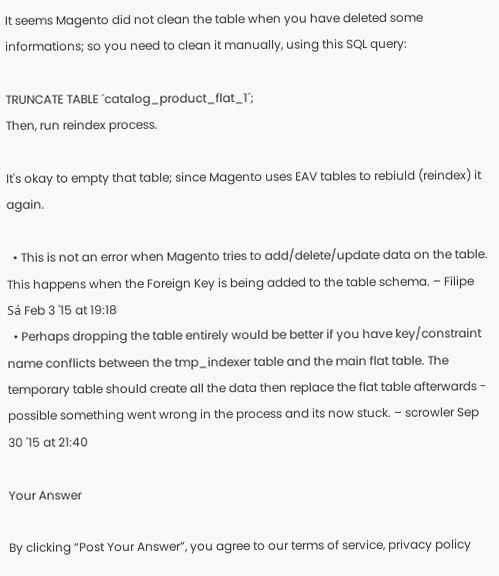It seems Magento did not clean the table when you have deleted some informations; so you need to clean it manually, using this SQL query:

TRUNCATE TABLE ´catalog_product_flat_1´;
Then, run reindex process.

It's okay to empty that table; since Magento uses EAV tables to rebiuld (reindex) it again.

  • This is not an error when Magento tries to add/delete/update data on the table. This happens when the Foreign Key is being added to the table schema. – Filipe Sá Feb 3 '15 at 19:18
  • Perhaps dropping the table entirely would be better if you have key/constraint name conflicts between the tmp_indexer table and the main flat table. The temporary table should create all the data then replace the flat table afterwards - possible something went wrong in the process and its now stuck. – scrowler Sep 30 '15 at 21:40

Your Answer

By clicking “Post Your Answer”, you agree to our terms of service, privacy policy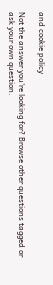and cookie policy

Not the answer you're looking for? Browse other questions tagged or ask your own question.